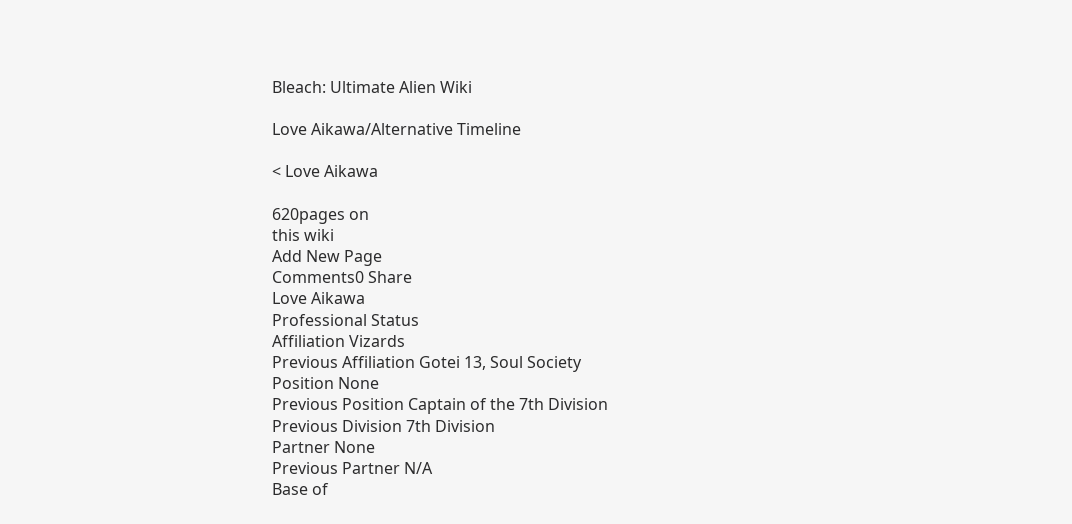Bleach: Ultimate Alien Wiki

Love Aikawa/Alternative Timeline

< Love Aikawa

620pages on
this wiki
Add New Page
Comments0 Share
Love Aikawa
Professional Status
Affiliation Vizards
Previous Affiliation Gotei 13, Soul Society
Position None
Previous Position Captain of the 7th Division
Previous Division 7th Division
Partner None
Previous Partner N/A
Base of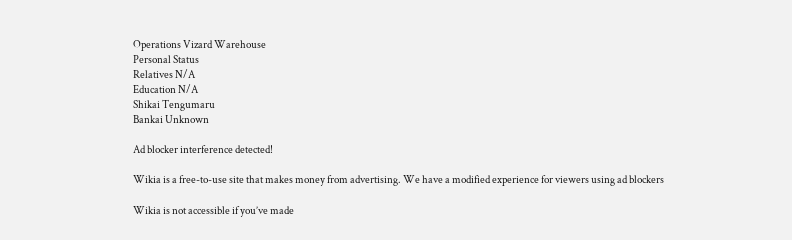Operations Vizard Warehouse
Personal Status
Relatives N/A
Education N/A
Shikai Tengumaru
Bankai Unknown

Ad blocker interference detected!

Wikia is a free-to-use site that makes money from advertising. We have a modified experience for viewers using ad blockers

Wikia is not accessible if you’ve made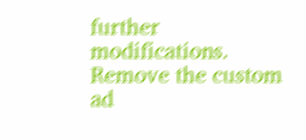further modifications. Remove the custom ad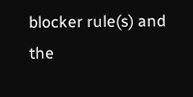blocker rule(s) and the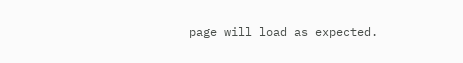page will load as expected.